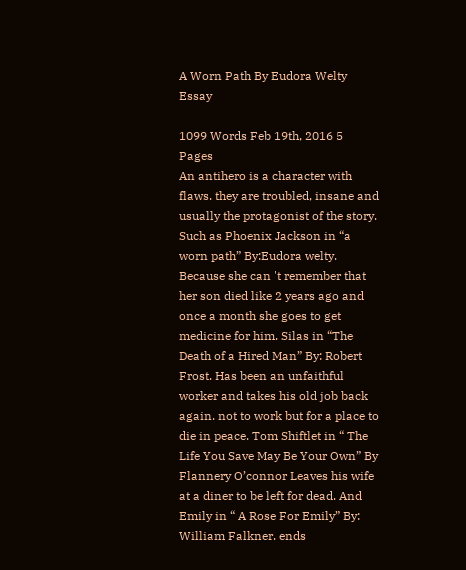A Worn Path By Eudora Welty Essay

1099 Words Feb 19th, 2016 5 Pages
An antihero is a character with flaws. they are troubled, insane and usually the protagonist of the story. Such as Phoenix Jackson in “a worn path” By:Eudora welty. Because she can 't remember that her son died like 2 years ago and once a month she goes to get medicine for him. Silas in “The Death of a Hired Man” By: Robert Frost. Has been an unfaithful worker and takes his old job back again. not to work but for a place to die in peace. Tom Shiftlet in “ The Life You Save May Be Your Own” By Flannery O’connor Leaves his wife at a diner to be left for dead. And Emily in “ A Rose For Emily” By: William Falkner. ends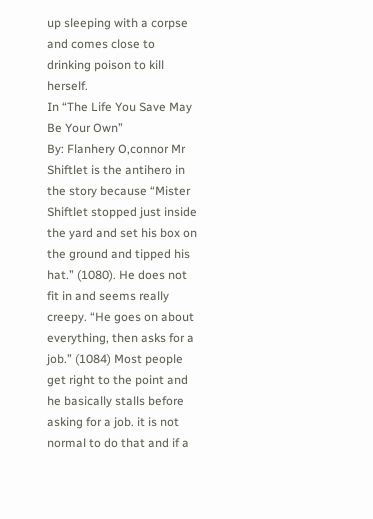up sleeping with a corpse and comes close to drinking poison to kill herself.
In “The Life You Save May Be Your Own”
By: Flanhery O,connor Mr Shiftlet is the antihero in the story because “Mister Shiftlet stopped just inside the yard and set his box on the ground and tipped his hat.” (1080). He does not fit in and seems really creepy. “He goes on about everything, then asks for a job.” (1084) Most people get right to the point and he basically stalls before asking for a job. it is not normal to do that and if a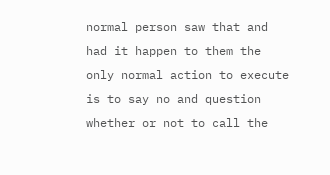normal person saw that and had it happen to them the only normal action to execute is to say no and question whether or not to call the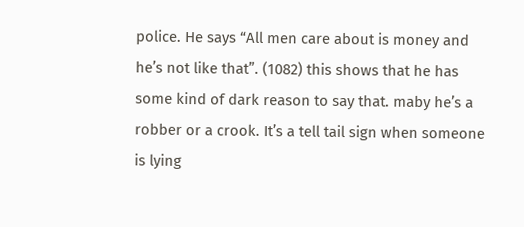police. He says “All men care about is money and he’s not like that”. (1082) this shows that he has some kind of dark reason to say that. maby he’s a robber or a crook. It’s a tell tail sign when someone is lying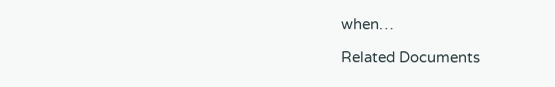when…

Related Documents